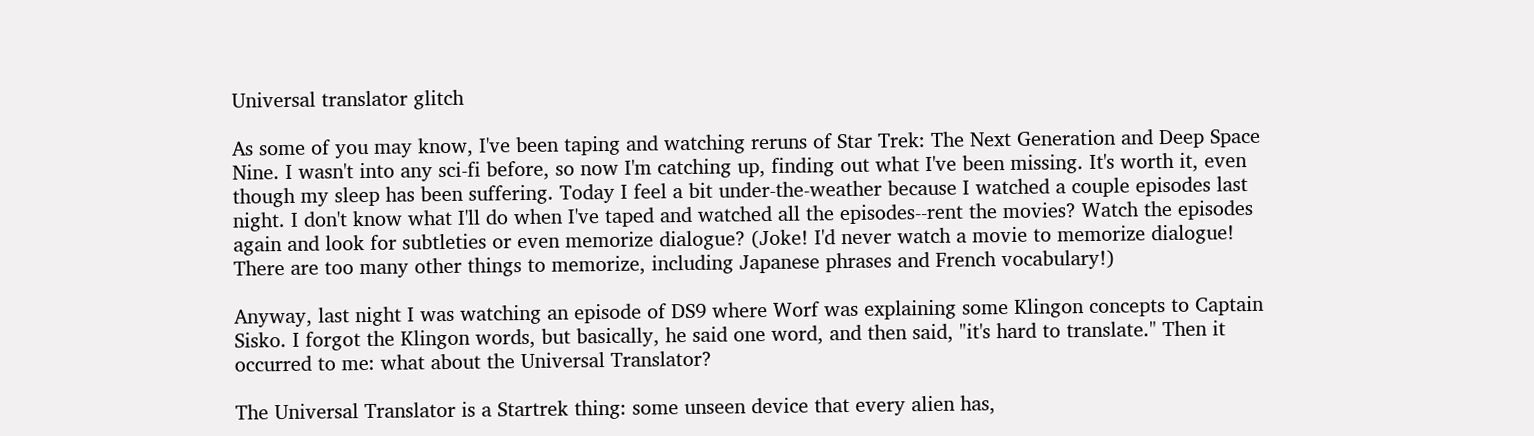Universal translator glitch

As some of you may know, I've been taping and watching reruns of Star Trek: The Next Generation and Deep Space Nine. I wasn't into any sci-fi before, so now I'm catching up, finding out what I've been missing. It's worth it, even though my sleep has been suffering. Today I feel a bit under-the-weather because I watched a couple episodes last night. I don't know what I'll do when I've taped and watched all the episodes--rent the movies? Watch the episodes again and look for subtleties or even memorize dialogue? (Joke! I'd never watch a movie to memorize dialogue! There are too many other things to memorize, including Japanese phrases and French vocabulary!)

Anyway, last night I was watching an episode of DS9 where Worf was explaining some Klingon concepts to Captain Sisko. I forgot the Klingon words, but basically, he said one word, and then said, "it's hard to translate." Then it occurred to me: what about the Universal Translator?

The Universal Translator is a Startrek thing: some unseen device that every alien has,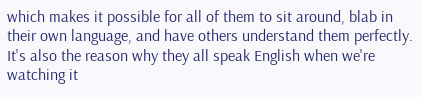which makes it possible for all of them to sit around, blab in their own language, and have others understand them perfectly. It's also the reason why they all speak English when we're watching it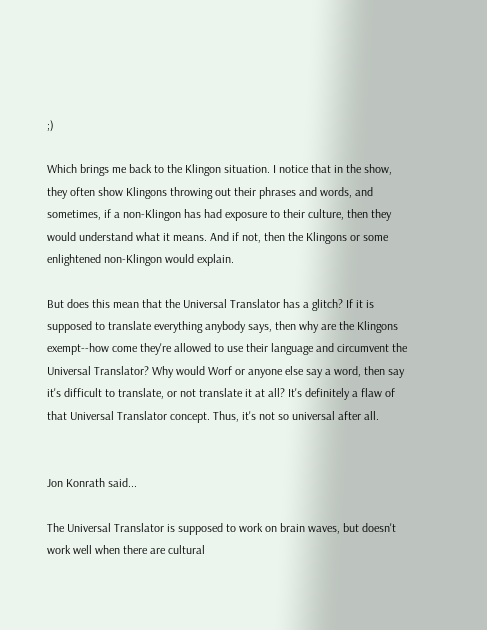;)

Which brings me back to the Klingon situation. I notice that in the show, they often show Klingons throwing out their phrases and words, and sometimes, if a non-Klingon has had exposure to their culture, then they would understand what it means. And if not, then the Klingons or some enlightened non-Klingon would explain.

But does this mean that the Universal Translator has a glitch? If it is supposed to translate everything anybody says, then why are the Klingons exempt--how come they're allowed to use their language and circumvent the Universal Translator? Why would Worf or anyone else say a word, then say it's difficult to translate, or not translate it at all? It's definitely a flaw of that Universal Translator concept. Thus, it's not so universal after all.


Jon Konrath said...

The Universal Translator is supposed to work on brain waves, but doesn't work well when there are cultural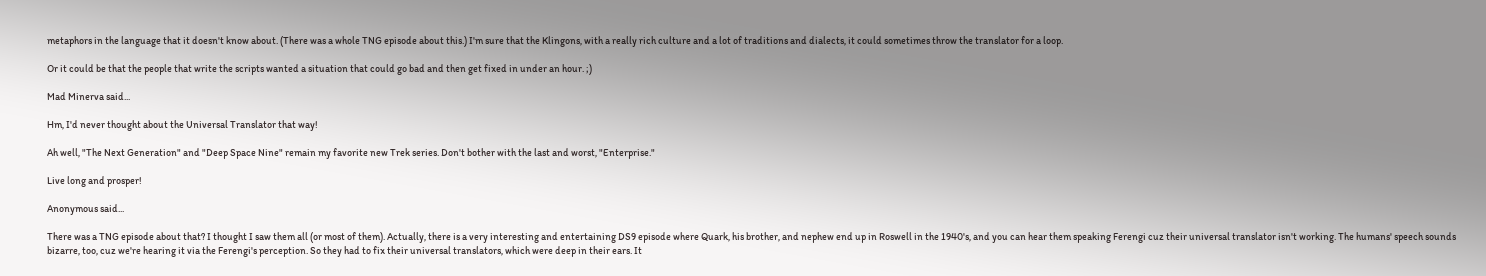metaphors in the language that it doesn't know about. (There was a whole TNG episode about this.) I'm sure that the Klingons, with a really rich culture and a lot of traditions and dialects, it could sometimes throw the translator for a loop.

Or it could be that the people that write the scripts wanted a situation that could go bad and then get fixed in under an hour. ;)

Mad Minerva said...

Hm, I'd never thought about the Universal Translator that way!

Ah well, "The Next Generation" and "Deep Space Nine" remain my favorite new Trek series. Don't bother with the last and worst, "Enterprise."

Live long and prosper!

Anonymous said...

There was a TNG episode about that? I thought I saw them all (or most of them). Actually, there is a very interesting and entertaining DS9 episode where Quark, his brother, and nephew end up in Roswell in the 1940's, and you can hear them speaking Ferengi cuz their universal translator isn't working. The humans' speech sounds bizarre, too, cuz we're hearing it via the Ferengi's perception. So they had to fix their universal translators, which were deep in their ears. It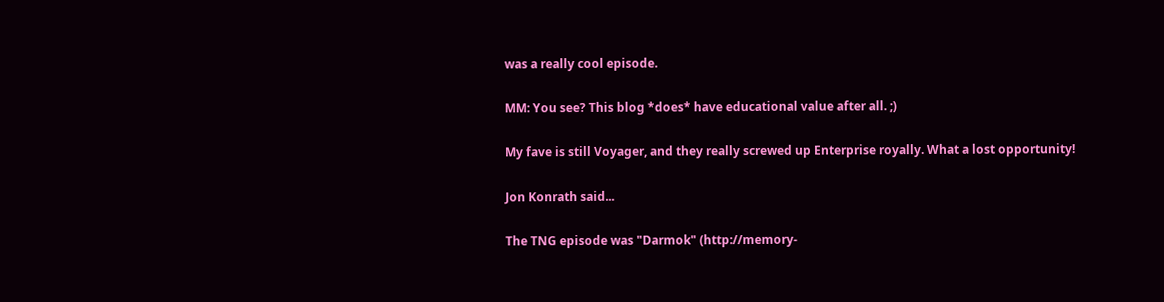was a really cool episode.

MM: You see? This blog *does* have educational value after all. ;)

My fave is still Voyager, and they really screwed up Enterprise royally. What a lost opportunity!

Jon Konrath said...

The TNG episode was "Darmok" (http://memory-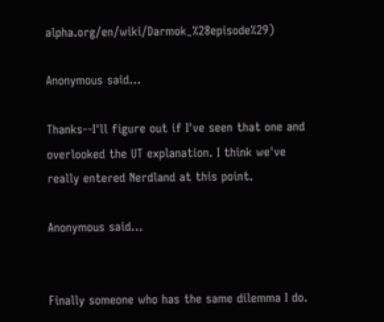alpha.org/en/wiki/Darmok_%28episode%29)

Anonymous said...

Thanks--I'll figure out if I've seen that one and overlooked the UT explanation. I think we've really entered Nerdland at this point.

Anonymous said...


Finally someone who has the same dilemma I do.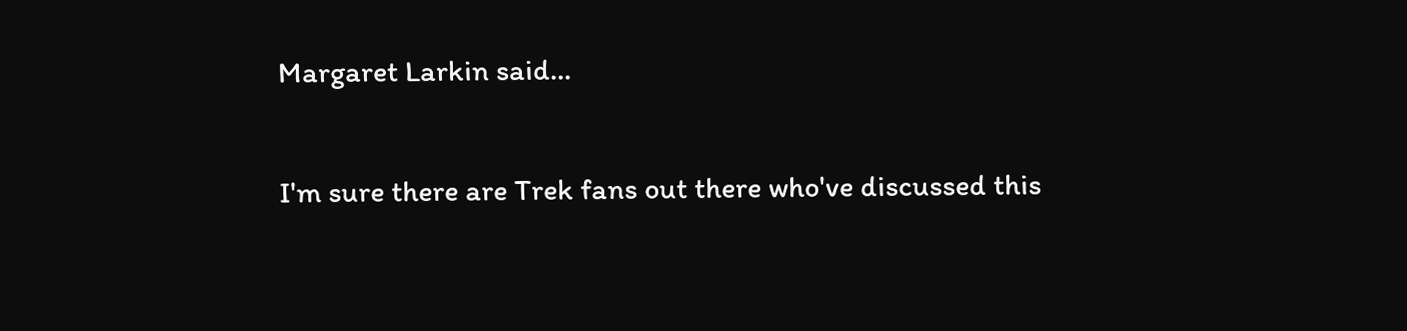Margaret Larkin said...

I'm sure there are Trek fans out there who've discussed this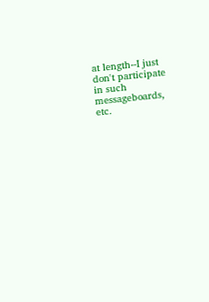at length--I just don't participate in such messageboards, etc.